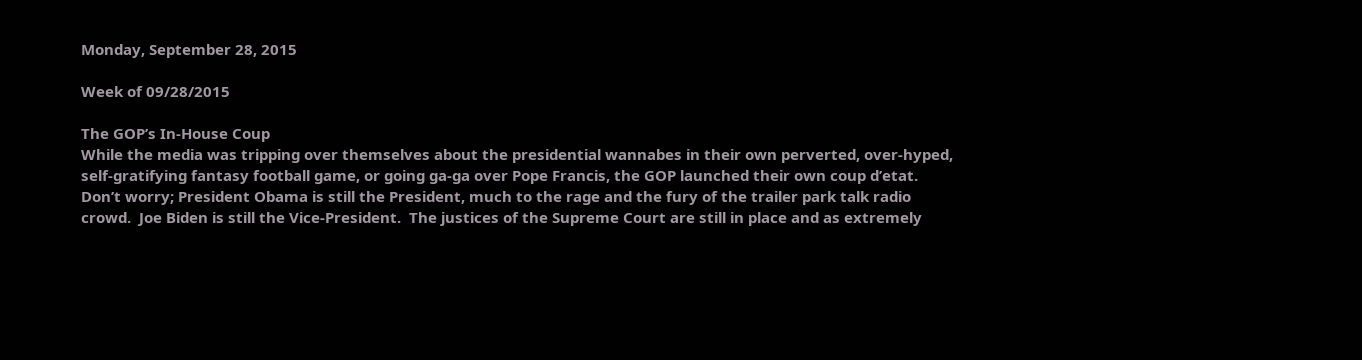Monday, September 28, 2015

Week of 09/28/2015

The GOP’s In-House Coup
While the media was tripping over themselves about the presidential wannabes in their own perverted, over-hyped, self-gratifying fantasy football game, or going ga-ga over Pope Francis, the GOP launched their own coup d’etat.
Don’t worry; President Obama is still the President, much to the rage and the fury of the trailer park talk radio crowd.  Joe Biden is still the Vice-President.  The justices of the Supreme Court are still in place and as extremely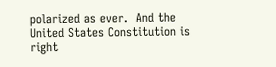polarized as ever.  And the United States Constitution is right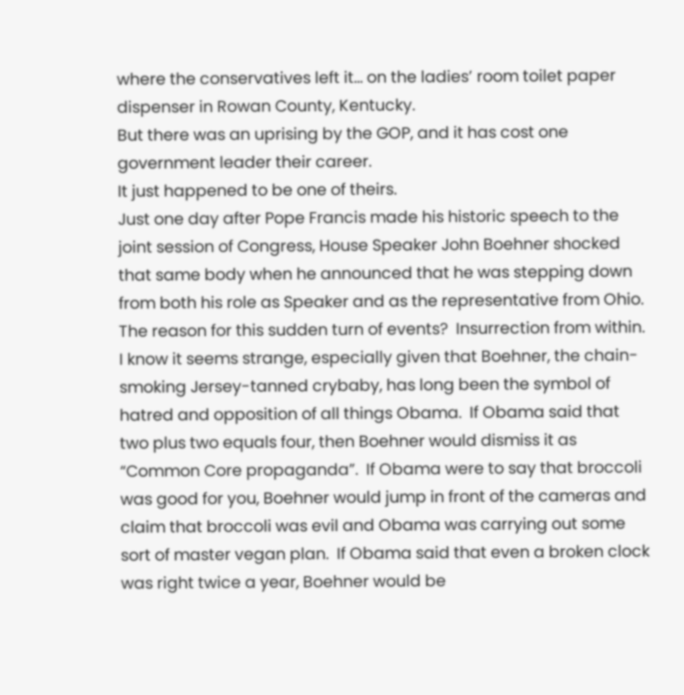where the conservatives left it... on the ladies’ room toilet paper dispenser in Rowan County, Kentucky.
But there was an uprising by the GOP, and it has cost one government leader their career.
It just happened to be one of theirs.
Just one day after Pope Francis made his historic speech to the joint session of Congress, House Speaker John Boehner shocked that same body when he announced that he was stepping down from both his role as Speaker and as the representative from Ohio.  The reason for this sudden turn of events?  Insurrection from within.
I know it seems strange, especially given that Boehner, the chain-smoking Jersey-tanned crybaby, has long been the symbol of hatred and opposition of all things Obama.  If Obama said that two plus two equals four, then Boehner would dismiss it as “Common Core propaganda”.  If Obama were to say that broccoli was good for you, Boehner would jump in front of the cameras and claim that broccoli was evil and Obama was carrying out some sort of master vegan plan.  If Obama said that even a broken clock was right twice a year, Boehner would be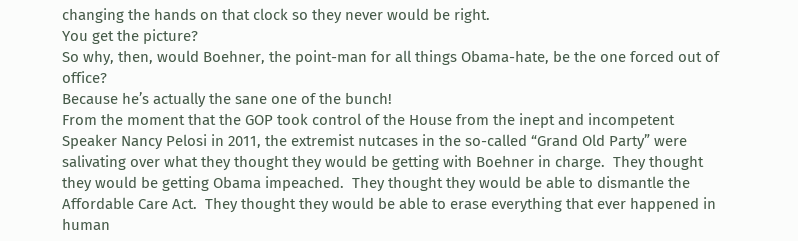changing the hands on that clock so they never would be right.
You get the picture?
So why, then, would Boehner, the point-man for all things Obama-hate, be the one forced out of office?
Because he’s actually the sane one of the bunch!
From the moment that the GOP took control of the House from the inept and incompetent Speaker Nancy Pelosi in 2011, the extremist nutcases in the so-called “Grand Old Party” were salivating over what they thought they would be getting with Boehner in charge.  They thought they would be getting Obama impeached.  They thought they would be able to dismantle the Affordable Care Act.  They thought they would be able to erase everything that ever happened in human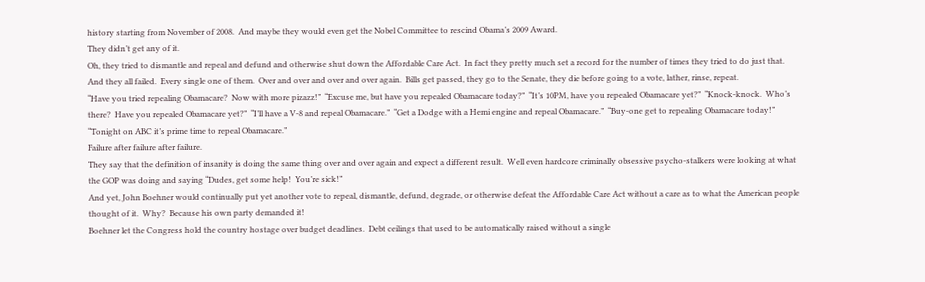history starting from November of 2008.  And maybe they would even get the Nobel Committee to rescind Obama’s 2009 Award.
They didn’t get any of it.
Oh, they tried to dismantle and repeal and defund and otherwise shut down the Affordable Care Act.  In fact they pretty much set a record for the number of times they tried to do just that.  And they all failed.  Every single one of them.  Over and over and over and over again.  Bills get passed, they go to the Senate, they die before going to a vote, lather, rinse, repeat.
“Have you tried repealing Obamacare?  Now with more pizazz!”  “Excuse me, but have you repealed Obamacare today?”  “It’s 10PM, have you repealed Obamacare yet?”  “Knock-knock.  Who’s there?  Have you repealed Obamacare yet?”  “I’ll have a V-8 and repeal Obamacare.”  “Get a Dodge with a Hemi engine and repeal Obamacare.”  “Buy-one get to repealing Obamacare today!”  “Tonight on ABC it’s prime time to repeal Obamacare.”
Failure after failure after failure.
They say that the definition of insanity is doing the same thing over and over again and expect a different result.  Well even hardcore criminally obsessive psycho-stalkers were looking at what the GOP was doing and saying “Dudes, get some help!  You’re sick!”
And yet, John Boehner would continually put yet another vote to repeal, dismantle, defund, degrade, or otherwise defeat the Affordable Care Act without a care as to what the American people thought of it.  Why?  Because his own party demanded it!
Boehner let the Congress hold the country hostage over budget deadlines.  Debt ceilings that used to be automatically raised without a single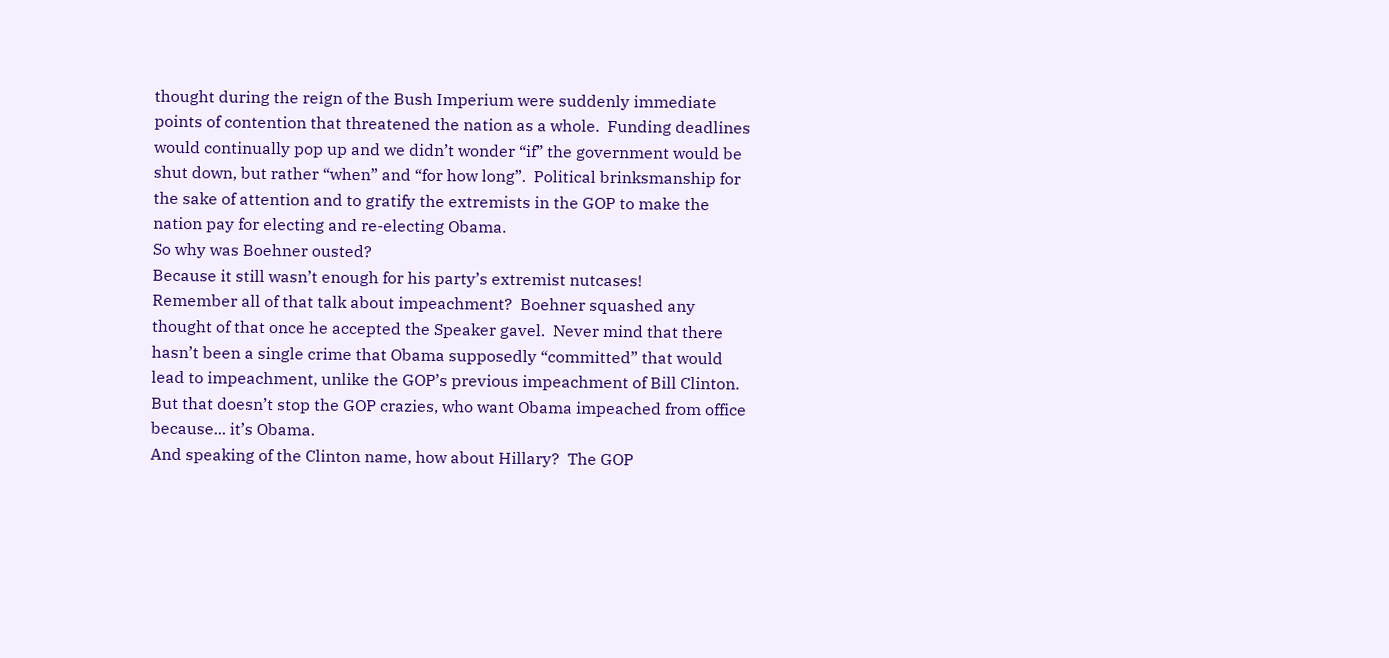thought during the reign of the Bush Imperium were suddenly immediate points of contention that threatened the nation as a whole.  Funding deadlines would continually pop up and we didn’t wonder “if” the government would be shut down, but rather “when” and “for how long”.  Political brinksmanship for the sake of attention and to gratify the extremists in the GOP to make the nation pay for electing and re-electing Obama.
So why was Boehner ousted?
Because it still wasn’t enough for his party’s extremist nutcases!
Remember all of that talk about impeachment?  Boehner squashed any thought of that once he accepted the Speaker gavel.  Never mind that there hasn’t been a single crime that Obama supposedly “committed” that would lead to impeachment, unlike the GOP’s previous impeachment of Bill Clinton.  But that doesn’t stop the GOP crazies, who want Obama impeached from office because... it’s Obama.
And speaking of the Clinton name, how about Hillary?  The GOP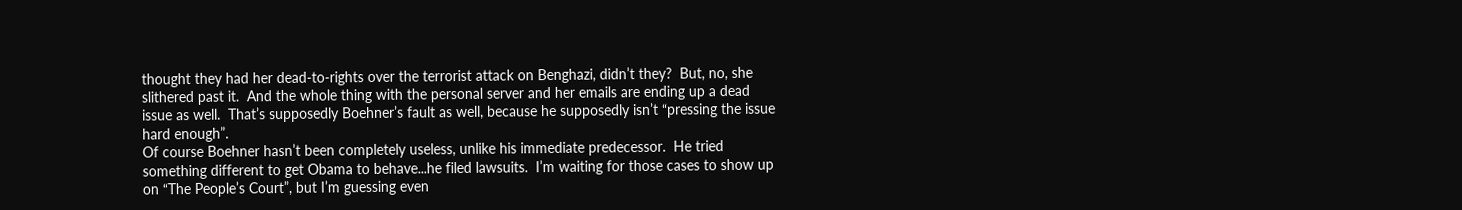thought they had her dead-to-rights over the terrorist attack on Benghazi, didn’t they?  But, no, she slithered past it.  And the whole thing with the personal server and her emails are ending up a dead issue as well.  That’s supposedly Boehner’s fault as well, because he supposedly isn’t “pressing the issue hard enough”.
Of course Boehner hasn’t been completely useless, unlike his immediate predecessor.  He tried something different to get Obama to behave...he filed lawsuits.  I’m waiting for those cases to show up on “The People’s Court”, but I’m guessing even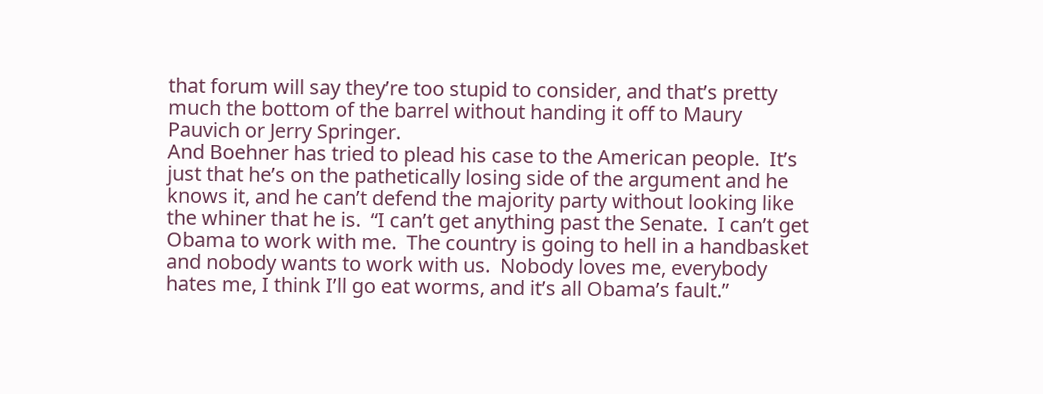that forum will say they’re too stupid to consider, and that’s pretty much the bottom of the barrel without handing it off to Maury Pauvich or Jerry Springer.
And Boehner has tried to plead his case to the American people.  It’s just that he’s on the pathetically losing side of the argument and he knows it, and he can’t defend the majority party without looking like the whiner that he is.  “I can’t get anything past the Senate.  I can’t get Obama to work with me.  The country is going to hell in a handbasket and nobody wants to work with us.  Nobody loves me, everybody hates me, I think I’ll go eat worms, and it’s all Obama’s fault.”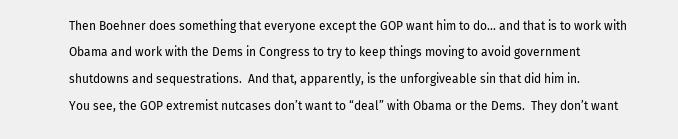Then Boehner does something that everyone except the GOP want him to do... and that is to work with Obama and work with the Dems in Congress to try to keep things moving to avoid government shutdowns and sequestrations.  And that, apparently, is the unforgiveable sin that did him in.
You see, the GOP extremist nutcases don’t want to “deal” with Obama or the Dems.  They don’t want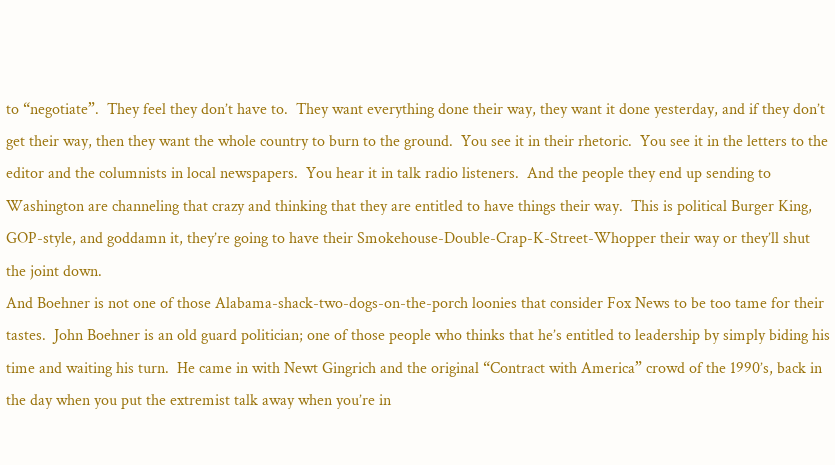to “negotiate”.  They feel they don’t have to.  They want everything done their way, they want it done yesterday, and if they don’t get their way, then they want the whole country to burn to the ground.  You see it in their rhetoric.  You see it in the letters to the editor and the columnists in local newspapers.  You hear it in talk radio listeners.  And the people they end up sending to Washington are channeling that crazy and thinking that they are entitled to have things their way.  This is political Burger King, GOP-style, and goddamn it, they’re going to have their Smokehouse-Double-Crap-K-Street-Whopper their way or they’ll shut the joint down.
And Boehner is not one of those Alabama-shack-two-dogs-on-the-porch loonies that consider Fox News to be too tame for their tastes.  John Boehner is an old guard politician; one of those people who thinks that he’s entitled to leadership by simply biding his time and waiting his turn.  He came in with Newt Gingrich and the original “Contract with America” crowd of the 1990’s, back in the day when you put the extremist talk away when you’re in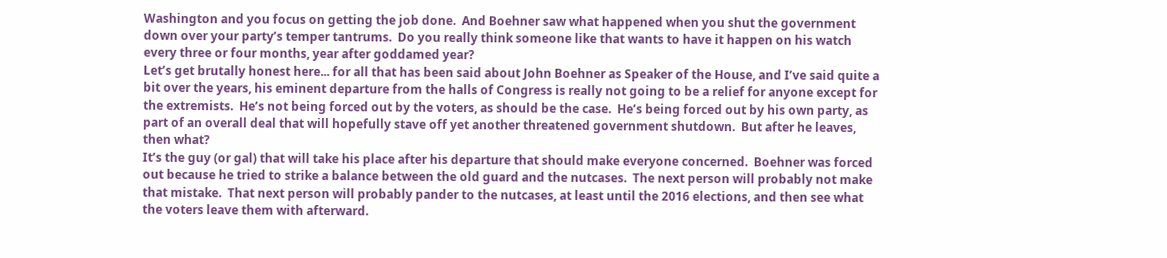Washington and you focus on getting the job done.  And Boehner saw what happened when you shut the government down over your party’s temper tantrums.  Do you really think someone like that wants to have it happen on his watch every three or four months, year after goddamed year?
Let’s get brutally honest here... for all that has been said about John Boehner as Speaker of the House, and I’ve said quite a bit over the years, his eminent departure from the halls of Congress is really not going to be a relief for anyone except for the extremists.  He’s not being forced out by the voters, as should be the case.  He’s being forced out by his own party, as part of an overall deal that will hopefully stave off yet another threatened government shutdown.  But after he leaves, then what?
It’s the guy (or gal) that will take his place after his departure that should make everyone concerned.  Boehner was forced out because he tried to strike a balance between the old guard and the nutcases.  The next person will probably not make that mistake.  That next person will probably pander to the nutcases, at least until the 2016 elections, and then see what the voters leave them with afterward.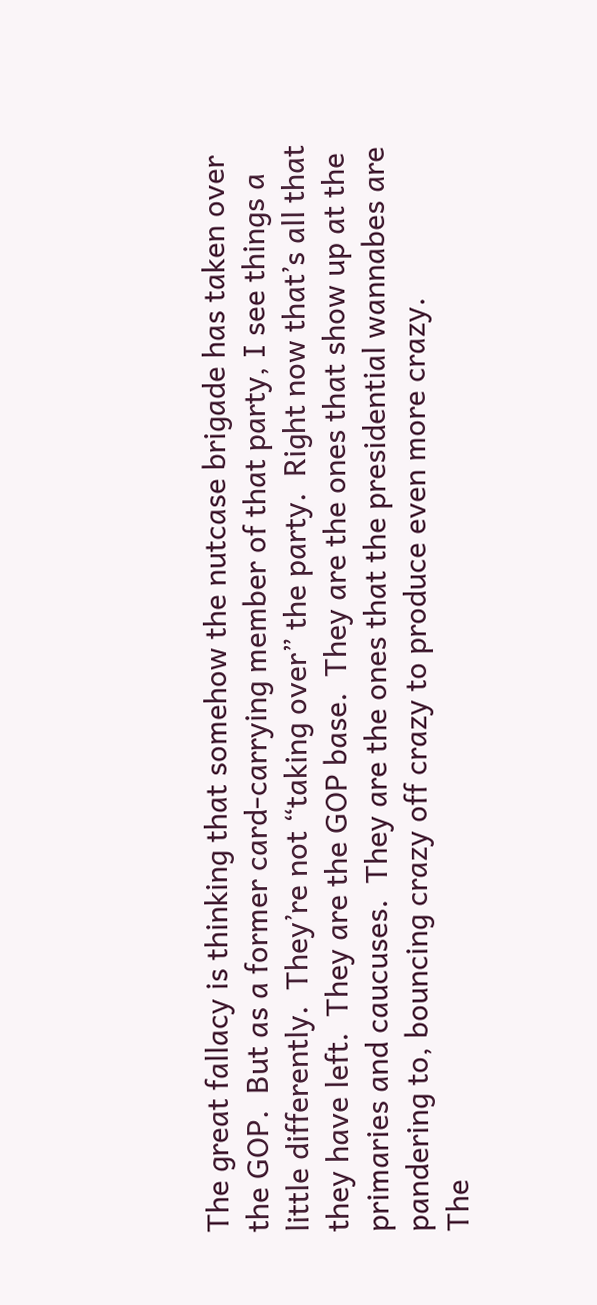The great fallacy is thinking that somehow the nutcase brigade has taken over the GOP.  But as a former card-carrying member of that party, I see things a little differently.  They’re not “taking over” the party.  Right now that’s all that they have left.  They are the GOP base.  They are the ones that show up at the primaries and caucuses.  They are the ones that the presidential wannabes are pandering to, bouncing crazy off crazy to produce even more crazy.
The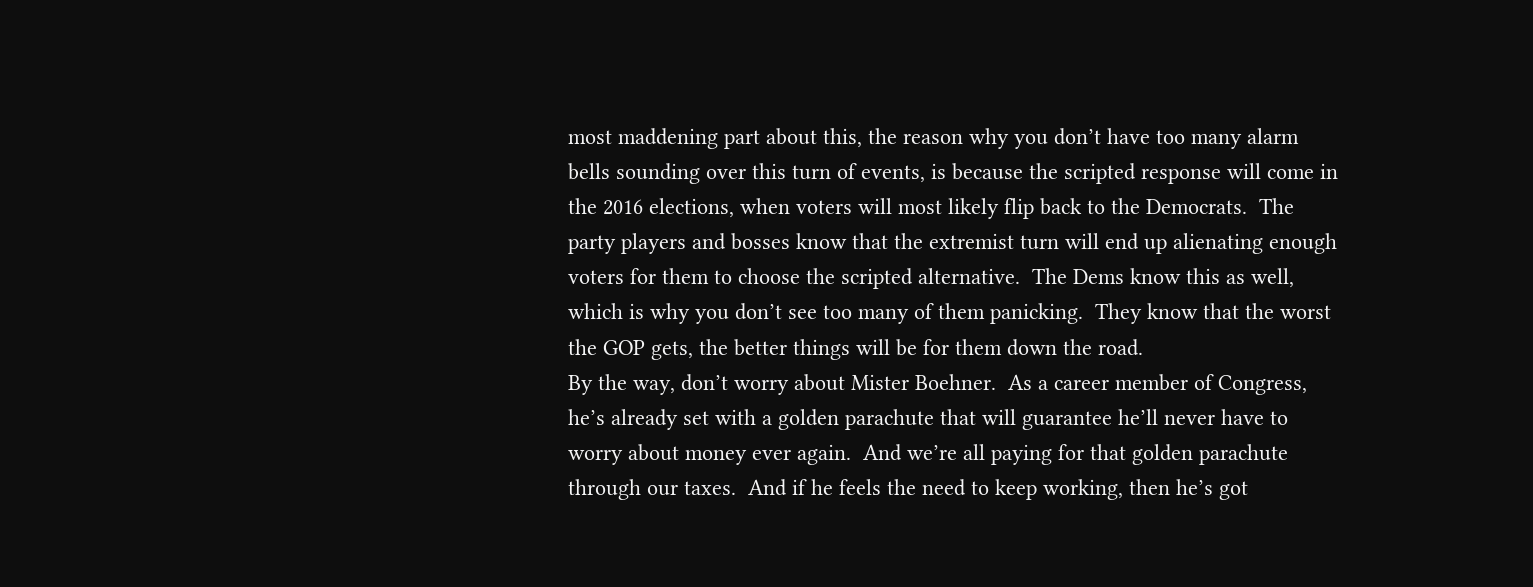most maddening part about this, the reason why you don’t have too many alarm bells sounding over this turn of events, is because the scripted response will come in the 2016 elections, when voters will most likely flip back to the Democrats.  The party players and bosses know that the extremist turn will end up alienating enough voters for them to choose the scripted alternative.  The Dems know this as well, which is why you don’t see too many of them panicking.  They know that the worst the GOP gets, the better things will be for them down the road.
By the way, don’t worry about Mister Boehner.  As a career member of Congress, he’s already set with a golden parachute that will guarantee he’ll never have to worry about money ever again.  And we’re all paying for that golden parachute through our taxes.  And if he feels the need to keep working, then he’s got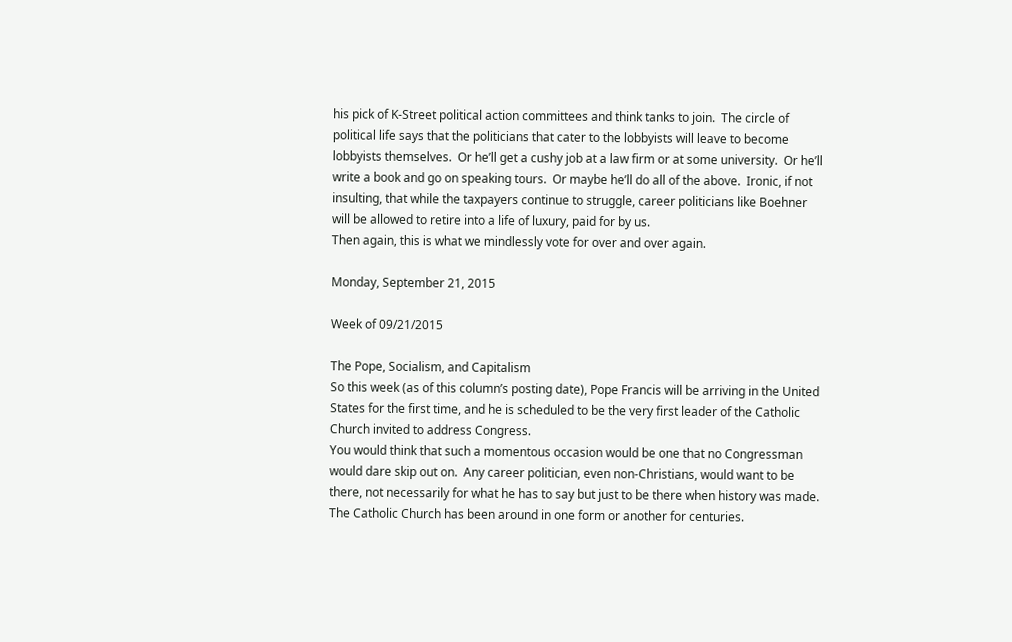his pick of K-Street political action committees and think tanks to join.  The circle of political life says that the politicians that cater to the lobbyists will leave to become lobbyists themselves.  Or he’ll get a cushy job at a law firm or at some university.  Or he’ll write a book and go on speaking tours.  Or maybe he’ll do all of the above.  Ironic, if not insulting, that while the taxpayers continue to struggle, career politicians like Boehner will be allowed to retire into a life of luxury, paid for by us.
Then again, this is what we mindlessly vote for over and over again.

Monday, September 21, 2015

Week of 09/21/2015

The Pope, Socialism, and Capitalism
So this week (as of this column’s posting date), Pope Francis will be arriving in the United States for the first time, and he is scheduled to be the very first leader of the Catholic Church invited to address Congress.
You would think that such a momentous occasion would be one that no Congressman would dare skip out on.  Any career politician, even non-Christians, would want to be there, not necessarily for what he has to say but just to be there when history was made.  The Catholic Church has been around in one form or another for centuries.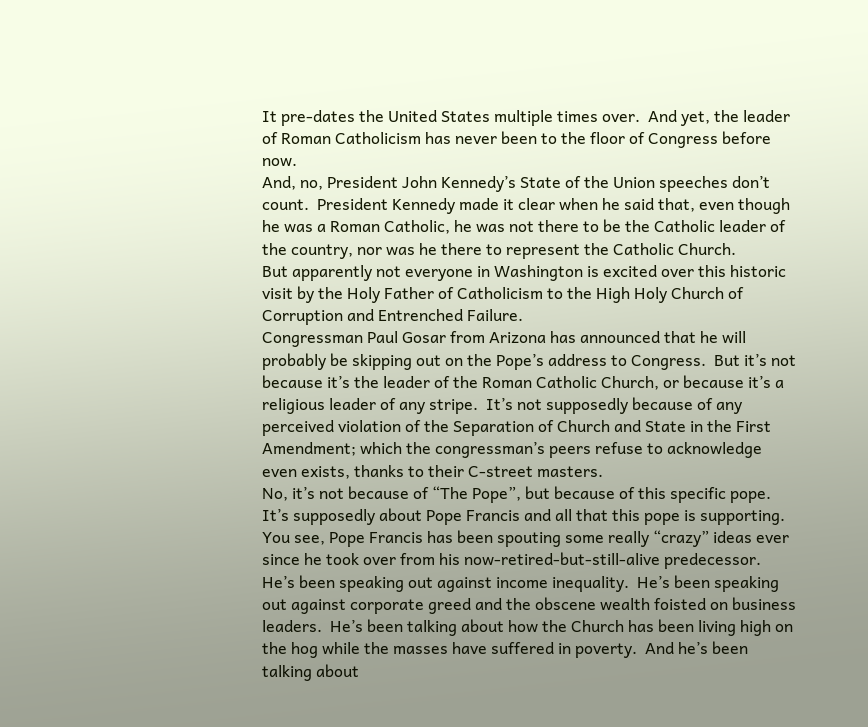It pre-dates the United States multiple times over.  And yet, the leader of Roman Catholicism has never been to the floor of Congress before now.
And, no, President John Kennedy’s State of the Union speeches don’t count.  President Kennedy made it clear when he said that, even though he was a Roman Catholic, he was not there to be the Catholic leader of the country, nor was he there to represent the Catholic Church.
But apparently not everyone in Washington is excited over this historic visit by the Holy Father of Catholicism to the High Holy Church of Corruption and Entrenched Failure.
Congressman Paul Gosar from Arizona has announced that he will probably be skipping out on the Pope’s address to Congress.  But it’s not because it’s the leader of the Roman Catholic Church, or because it’s a religious leader of any stripe.  It’s not supposedly because of any perceived violation of the Separation of Church and State in the First Amendment; which the congressman’s peers refuse to acknowledge even exists, thanks to their C-street masters.
No, it’s not because of “The Pope”, but because of this specific pope.  It’s supposedly about Pope Francis and all that this pope is supporting.
You see, Pope Francis has been spouting some really “crazy” ideas ever since he took over from his now-retired-but-still-alive predecessor.  He’s been speaking out against income inequality.  He’s been speaking out against corporate greed and the obscene wealth foisted on business leaders.  He’s been talking about how the Church has been living high on the hog while the masses have suffered in poverty.  And he’s been talking about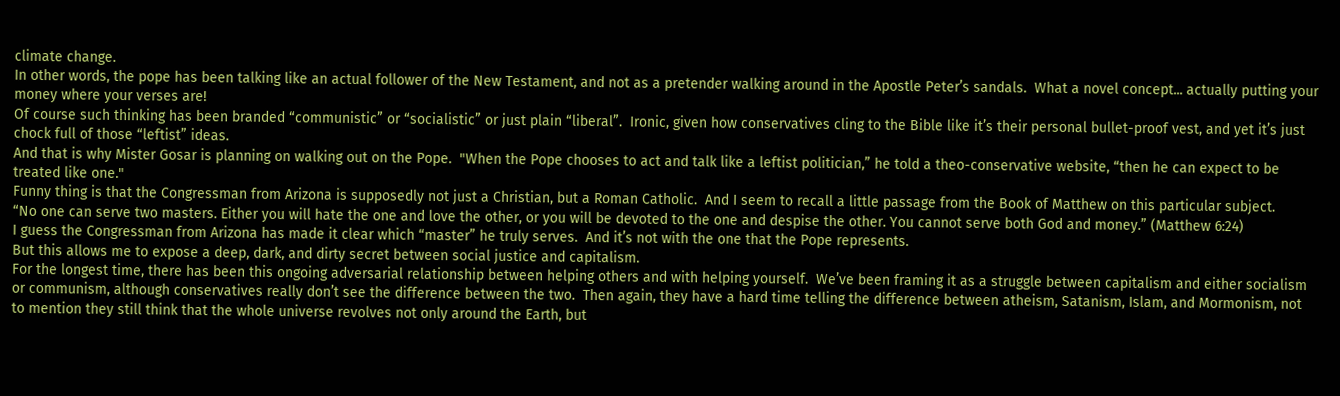climate change.
In other words, the pope has been talking like an actual follower of the New Testament, and not as a pretender walking around in the Apostle Peter’s sandals.  What a novel concept... actually putting your money where your verses are!
Of course such thinking has been branded “communistic” or “socialistic” or just plain “liberal”.  Ironic, given how conservatives cling to the Bible like it’s their personal bullet-proof vest, and yet it’s just chock full of those “leftist” ideas.
And that is why Mister Gosar is planning on walking out on the Pope.  "When the Pope chooses to act and talk like a leftist politician,” he told a theo-conservative website, “then he can expect to be treated like one."
Funny thing is that the Congressman from Arizona is supposedly not just a Christian, but a Roman Catholic.  And I seem to recall a little passage from the Book of Matthew on this particular subject.
“No one can serve two masters. Either you will hate the one and love the other, or you will be devoted to the one and despise the other. You cannot serve both God and money.” (Matthew 6:24)
I guess the Congressman from Arizona has made it clear which “master” he truly serves.  And it’s not with the one that the Pope represents.
But this allows me to expose a deep, dark, and dirty secret between social justice and capitalism.
For the longest time, there has been this ongoing adversarial relationship between helping others and with helping yourself.  We’ve been framing it as a struggle between capitalism and either socialism or communism, although conservatives really don’t see the difference between the two.  Then again, they have a hard time telling the difference between atheism, Satanism, Islam, and Mormonism, not to mention they still think that the whole universe revolves not only around the Earth, but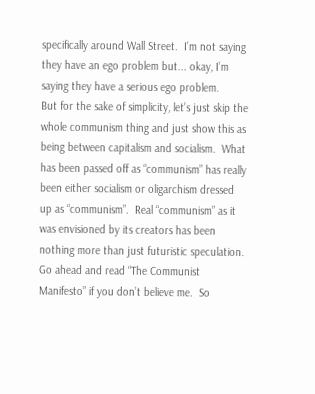specifically around Wall Street.  I’m not saying they have an ego problem but... okay, I’m saying they have a serious ego problem.
But for the sake of simplicity, let’s just skip the whole communism thing and just show this as being between capitalism and socialism.  What has been passed off as “communism” has really been either socialism or oligarchism dressed up as “communism”.  Real “communism” as it was envisioned by its creators has been nothing more than just futuristic speculation.  Go ahead and read “The Communist Manifesto” if you don’t believe me.  So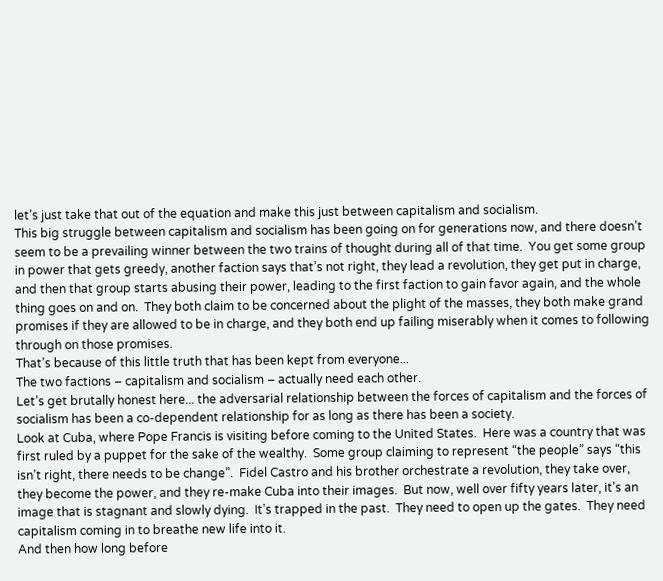let’s just take that out of the equation and make this just between capitalism and socialism.
This big struggle between capitalism and socialism has been going on for generations now, and there doesn’t seem to be a prevailing winner between the two trains of thought during all of that time.  You get some group in power that gets greedy, another faction says that’s not right, they lead a revolution, they get put in charge, and then that group starts abusing their power, leading to the first faction to gain favor again, and the whole thing goes on and on.  They both claim to be concerned about the plight of the masses, they both make grand promises if they are allowed to be in charge, and they both end up failing miserably when it comes to following through on those promises.
That’s because of this little truth that has been kept from everyone...
The two factions – capitalism and socialism – actually need each other.
Let’s get brutally honest here... the adversarial relationship between the forces of capitalism and the forces of socialism has been a co-dependent relationship for as long as there has been a society.
Look at Cuba, where Pope Francis is visiting before coming to the United States.  Here was a country that was first ruled by a puppet for the sake of the wealthy.  Some group claiming to represent “the people” says “this isn’t right, there needs to be change”.  Fidel Castro and his brother orchestrate a revolution, they take over, they become the power, and they re-make Cuba into their images.  But now, well over fifty years later, it’s an image that is stagnant and slowly dying.  It’s trapped in the past.  They need to open up the gates.  They need capitalism coming in to breathe new life into it.
And then how long before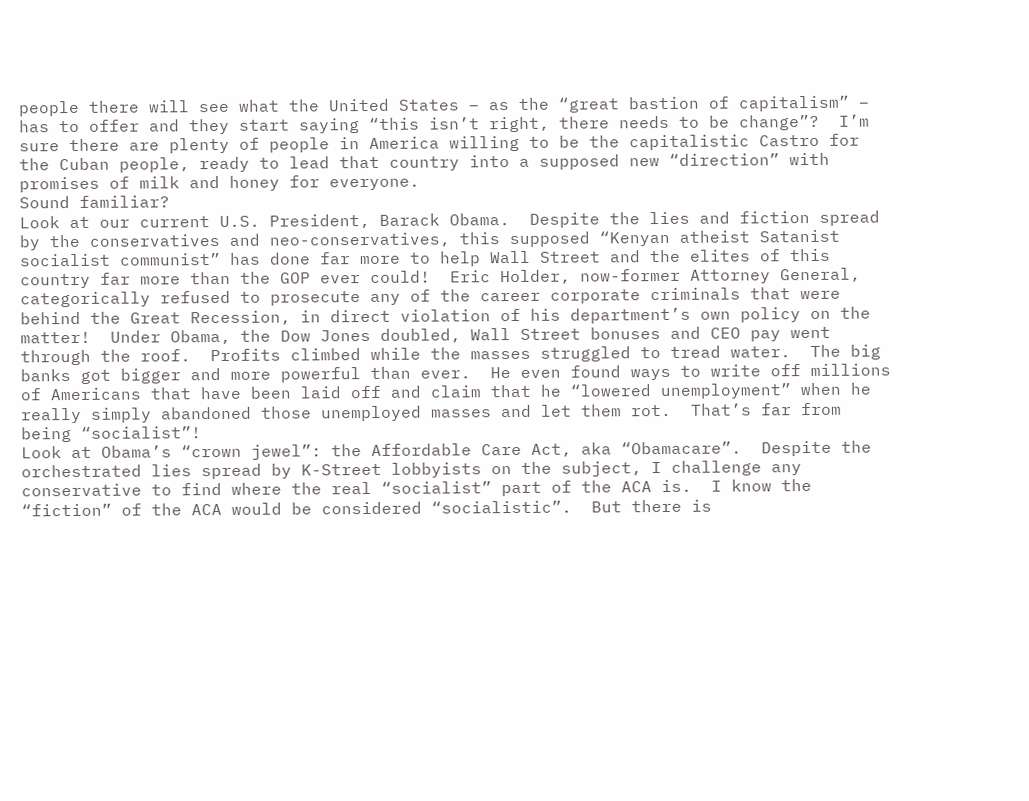people there will see what the United States – as the “great bastion of capitalism” – has to offer and they start saying “this isn’t right, there needs to be change”?  I’m sure there are plenty of people in America willing to be the capitalistic Castro for the Cuban people, ready to lead that country into a supposed new “direction” with promises of milk and honey for everyone.
Sound familiar?
Look at our current U.S. President, Barack Obama.  Despite the lies and fiction spread by the conservatives and neo-conservatives, this supposed “Kenyan atheist Satanist socialist communist” has done far more to help Wall Street and the elites of this country far more than the GOP ever could!  Eric Holder, now-former Attorney General, categorically refused to prosecute any of the career corporate criminals that were behind the Great Recession, in direct violation of his department’s own policy on the matter!  Under Obama, the Dow Jones doubled, Wall Street bonuses and CEO pay went through the roof.  Profits climbed while the masses struggled to tread water.  The big banks got bigger and more powerful than ever.  He even found ways to write off millions of Americans that have been laid off and claim that he “lowered unemployment” when he really simply abandoned those unemployed masses and let them rot.  That’s far from being “socialist”!
Look at Obama’s “crown jewel”: the Affordable Care Act, aka “Obamacare”.  Despite the orchestrated lies spread by K-Street lobbyists on the subject, I challenge any conservative to find where the real “socialist” part of the ACA is.  I know the “fiction” of the ACA would be considered “socialistic”.  But there is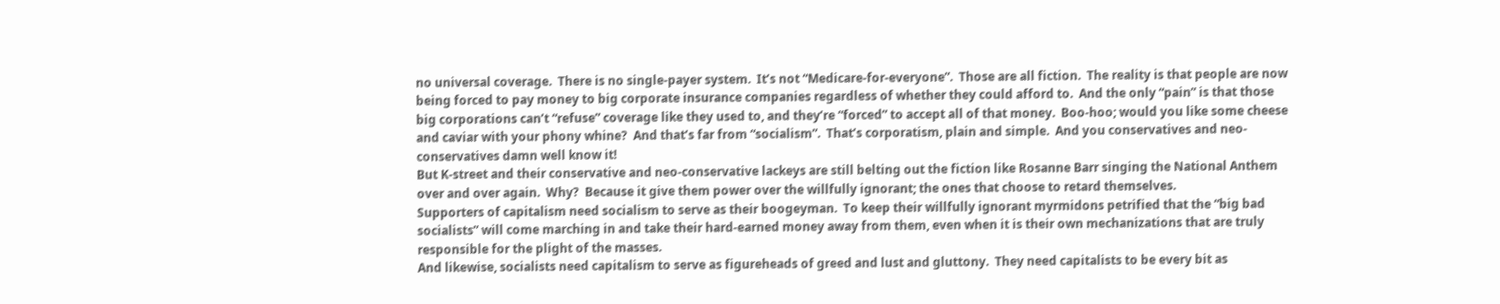no universal coverage.  There is no single-payer system.  It’s not “Medicare-for-everyone”.  Those are all fiction.  The reality is that people are now being forced to pay money to big corporate insurance companies regardless of whether they could afford to.  And the only “pain” is that those big corporations can’t “refuse” coverage like they used to, and they’re “forced” to accept all of that money.  Boo-hoo; would you like some cheese and caviar with your phony whine?  And that’s far from “socialism”.  That’s corporatism, plain and simple.  And you conservatives and neo-conservatives damn well know it!
But K-street and their conservative and neo-conservative lackeys are still belting out the fiction like Rosanne Barr singing the National Anthem over and over again.  Why?  Because it give them power over the willfully ignorant; the ones that choose to retard themselves.
Supporters of capitalism need socialism to serve as their boogeyman.  To keep their willfully ignorant myrmidons petrified that the “big bad socialists” will come marching in and take their hard-earned money away from them, even when it is their own mechanizations that are truly responsible for the plight of the masses.
And likewise, socialists need capitalism to serve as figureheads of greed and lust and gluttony.  They need capitalists to be every bit as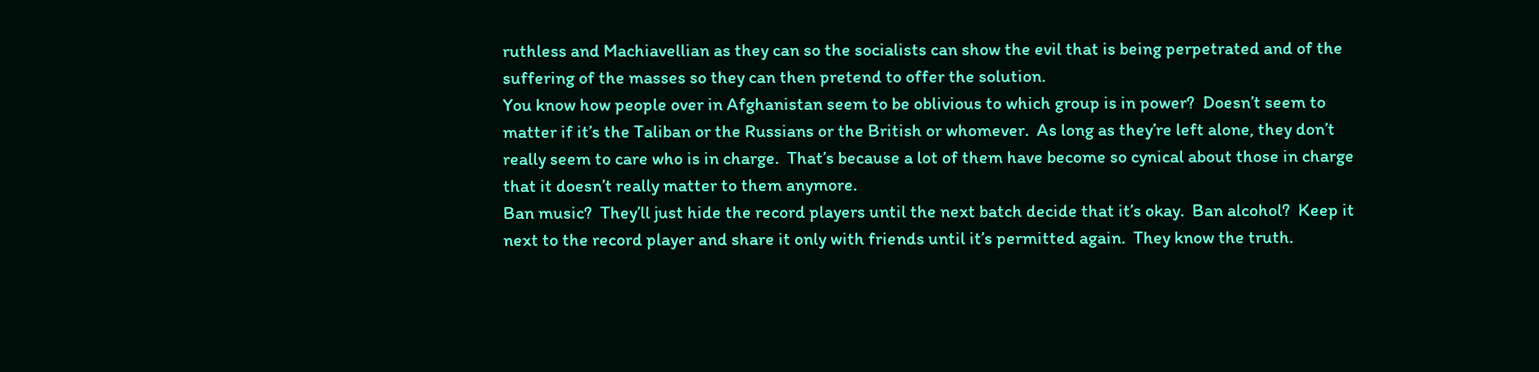ruthless and Machiavellian as they can so the socialists can show the evil that is being perpetrated and of the suffering of the masses so they can then pretend to offer the solution.
You know how people over in Afghanistan seem to be oblivious to which group is in power?  Doesn’t seem to matter if it’s the Taliban or the Russians or the British or whomever.  As long as they’re left alone, they don’t really seem to care who is in charge.  That’s because a lot of them have become so cynical about those in charge that it doesn’t really matter to them anymore.
Ban music?  They’ll just hide the record players until the next batch decide that it’s okay.  Ban alcohol?  Keep it next to the record player and share it only with friends until it’s permitted again.  They know the truth.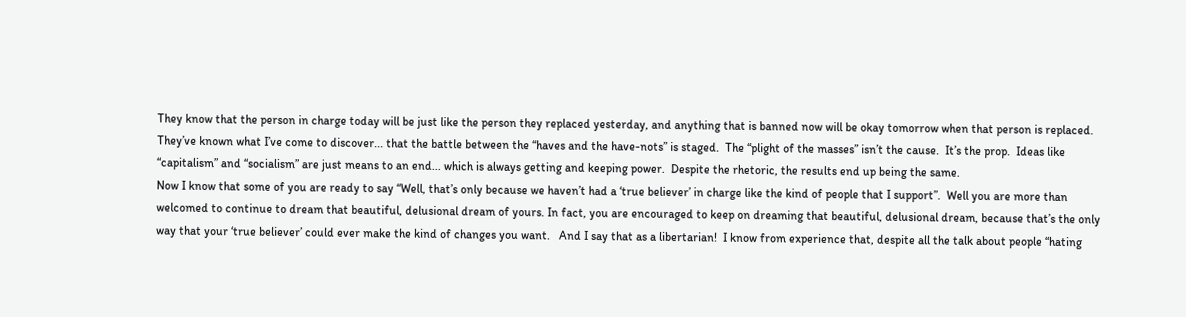They know that the person in charge today will be just like the person they replaced yesterday, and anything that is banned now will be okay tomorrow when that person is replaced.
They’ve known what I’ve come to discover... that the battle between the “haves and the have-nots” is staged.  The “plight of the masses” isn’t the cause.  It’s the prop.  Ideas like “capitalism” and “socialism” are just means to an end... which is always getting and keeping power.  Despite the rhetoric, the results end up being the same.
Now I know that some of you are ready to say “Well, that’s only because we haven’t had a ‘true believer’ in charge like the kind of people that I support”.  Well you are more than welcomed to continue to dream that beautiful, delusional dream of yours. In fact, you are encouraged to keep on dreaming that beautiful, delusional dream, because that’s the only way that your ‘true believer’ could ever make the kind of changes you want.   And I say that as a libertarian!  I know from experience that, despite all the talk about people “hating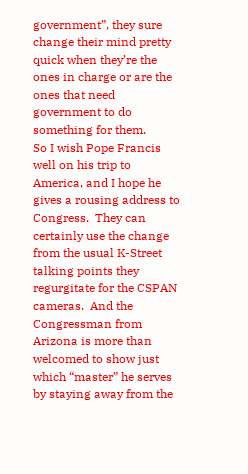government”, they sure change their mind pretty quick when they’re the ones in charge or are the ones that need government to do something for them.
So I wish Pope Francis well on his trip to America, and I hope he gives a rousing address to Congress.  They can certainly use the change from the usual K-Street talking points they regurgitate for the CSPAN cameras.  And the Congressman from Arizona is more than welcomed to show just which “master” he serves by staying away from the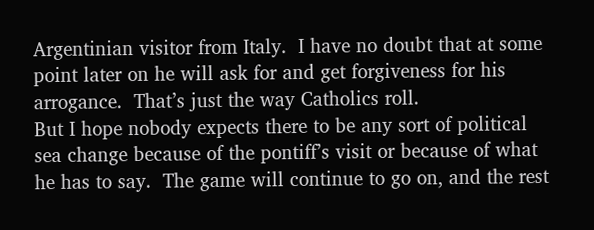Argentinian visitor from Italy.  I have no doubt that at some point later on he will ask for and get forgiveness for his arrogance.  That’s just the way Catholics roll.
But I hope nobody expects there to be any sort of political sea change because of the pontiff’s visit or because of what he has to say.  The game will continue to go on, and the rest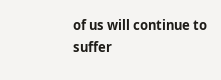of us will continue to suffer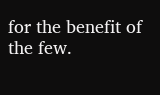for the benefit of the few.